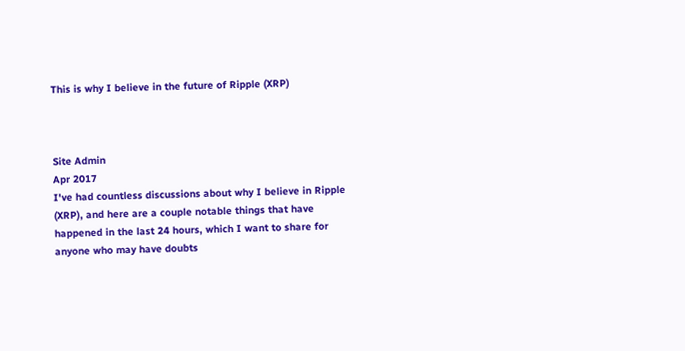This is why I believe in the future of Ripple (XRP)



Site Admin
Apr 2017
I've had countless discussions about why I believe in Ripple (XRP), and here are a couple notable things that have happened in the last 24 hours, which I want to share for anyone who may have doubts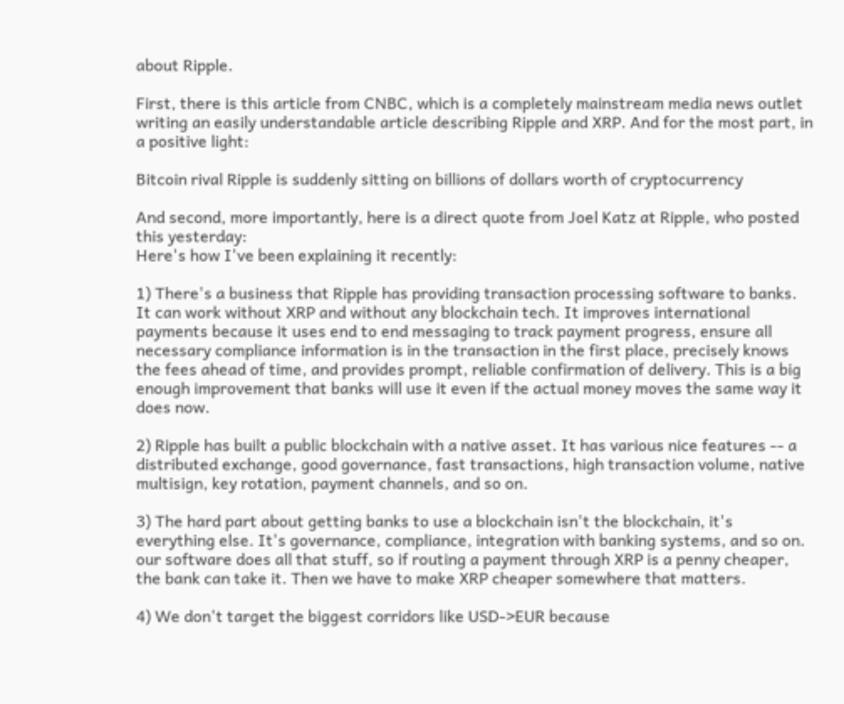about Ripple.

First, there is this article from CNBC, which is a completely mainstream media news outlet writing an easily understandable article describing Ripple and XRP. And for the most part, in a positive light:

Bitcoin rival Ripple is suddenly sitting on billions of dollars worth of cryptocurrency

And second, more importantly, here is a direct quote from Joel Katz at Ripple, who posted this yesterday:
Here's how I've been explaining it recently:

1) There's a business that Ripple has providing transaction processing software to banks. It can work without XRP and without any blockchain tech. It improves international payments because it uses end to end messaging to track payment progress, ensure all necessary compliance information is in the transaction in the first place, precisely knows the fees ahead of time, and provides prompt, reliable confirmation of delivery. This is a big enough improvement that banks will use it even if the actual money moves the same way it does now.

2) Ripple has built a public blockchain with a native asset. It has various nice features -- a distributed exchange, good governance, fast transactions, high transaction volume, native multisign, key rotation, payment channels, and so on.

3) The hard part about getting banks to use a blockchain isn't the blockchain, it's everything else. It's governance, compliance, integration with banking systems, and so on. our software does all that stuff, so if routing a payment through XRP is a penny cheaper, the bank can take it. Then we have to make XRP cheaper somewhere that matters.

4) We don't target the biggest corridors like USD->EUR because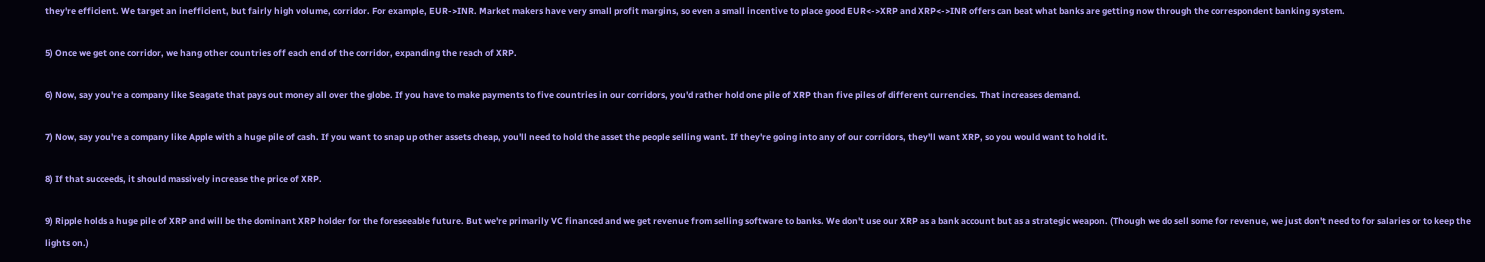they're efficient. We target an inefficient, but fairly high volume, corridor. For example, EUR->INR. Market makers have very small profit margins, so even a small incentive to place good EUR<->XRP and XRP<->INR offers can beat what banks are getting now through the correspondent banking system.

5) Once we get one corridor, we hang other countries off each end of the corridor, expanding the reach of XRP.

6) Now, say you're a company like Seagate that pays out money all over the globe. If you have to make payments to five countries in our corridors, you'd rather hold one pile of XRP than five piles of different currencies. That increases demand.

7) Now, say you're a company like Apple with a huge pile of cash. If you want to snap up other assets cheap, you'll need to hold the asset the people selling want. If they're going into any of our corridors, they'll want XRP, so you would want to hold it.

8) If that succeeds, it should massively increase the price of XRP.

9) Ripple holds a huge pile of XRP and will be the dominant XRP holder for the foreseeable future. But we're primarily VC financed and we get revenue from selling software to banks. We don't use our XRP as a bank account but as a strategic weapon. (Though we do sell some for revenue, we just don't need to for salaries or to keep the lights on.)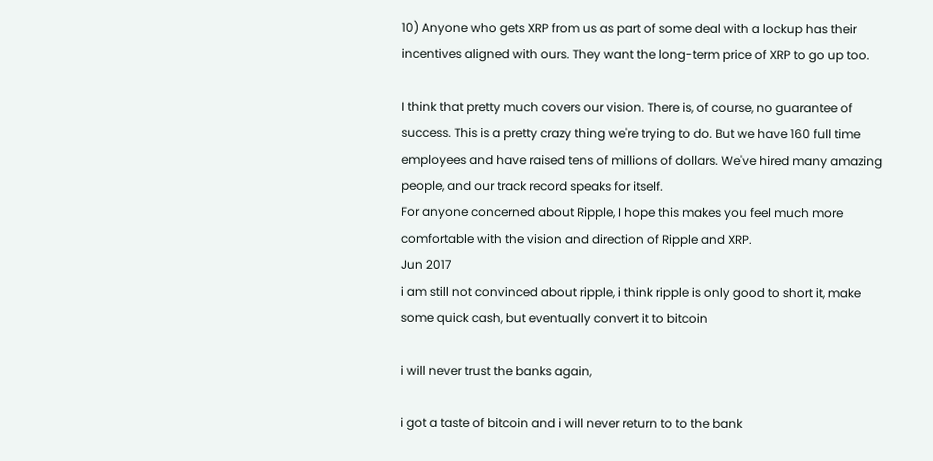10) Anyone who gets XRP from us as part of some deal with a lockup has their incentives aligned with ours. They want the long-term price of XRP to go up too.

I think that pretty much covers our vision. There is, of course, no guarantee of success. This is a pretty crazy thing we're trying to do. But we have 160 full time employees and have raised tens of millions of dollars. We've hired many amazing people, and our track record speaks for itself.
For anyone concerned about Ripple, I hope this makes you feel much more comfortable with the vision and direction of Ripple and XRP.
Jun 2017
i am still not convinced about ripple, i think ripple is only good to short it, make some quick cash, but eventually convert it to bitcoin

i will never trust the banks again,

i got a taste of bitcoin and i will never return to to the bank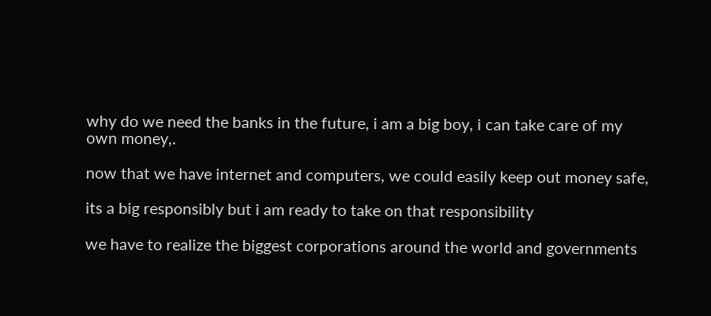why do we need the banks in the future, i am a big boy, i can take care of my own money,.

now that we have internet and computers, we could easily keep out money safe,

its a big responsibly but i am ready to take on that responsibility

we have to realize the biggest corporations around the world and governments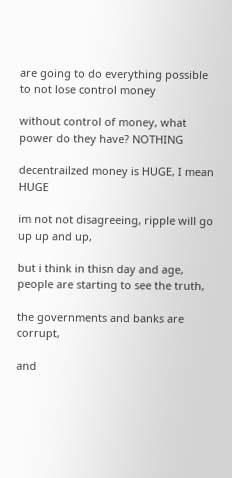are going to do everything possible to not lose control money

without control of money, what power do they have? NOTHING

decentrailzed money is HUGE, I mean HUGE

im not not disagreeing, ripple will go up up and up,

but i think in thisn day and age, people are starting to see the truth,

the governments and banks are corrupt,

and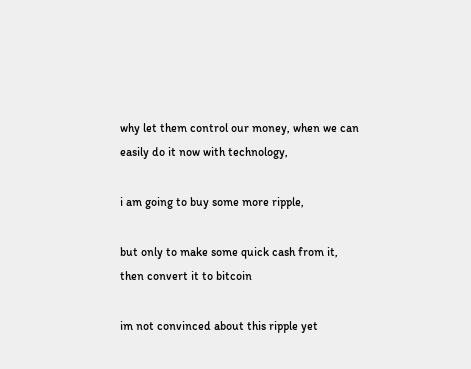why let them control our money, when we can easily do it now with technology,

i am going to buy some more ripple,

but only to make some quick cash from it, then convert it to bitcoin

im not convinced about this ripple yet